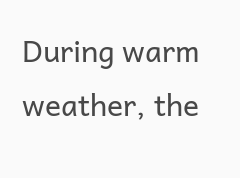During warm weather, the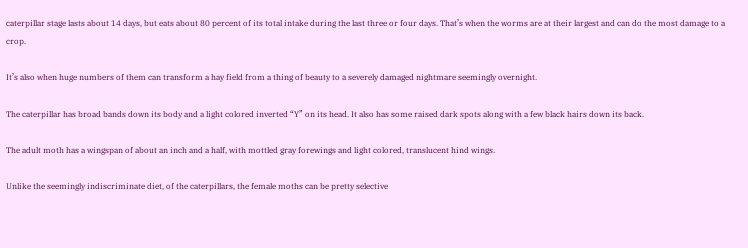caterpillar stage lasts about 14 days, but eats about 80 percent of its total intake during the last three or four days. That’s when the worms are at their largest and can do the most damage to a crop.

It’s also when huge numbers of them can transform a hay field from a thing of beauty to a severely damaged nightmare seemingly overnight.

The caterpillar has broad bands down its body and a light colored inverted “Y” on its head. It also has some raised dark spots along with a few black hairs down its back.

The adult moth has a wingspan of about an inch and a half, with mottled gray forewings and light colored, translucent hind wings.

Unlike the seemingly indiscriminate diet, of the caterpillars, the female moths can be pretty selective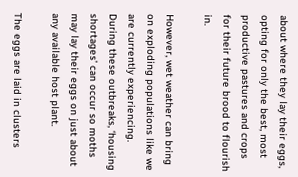about where they lay their eggs, opting for only the best, most productive pastures and crops for their future brood to flourish in.

However, wet weather can bring on exploding populations like we are currently experiencing. During these outbreaks, ‘housing shortages’ can occur so moths may lay their eggs on just about any available host plant.

The eggs are laid in clusters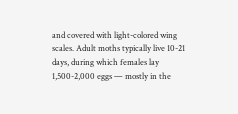and covered with light-colored wing scales. Adult moths typically live 10-21 days, during which females lay 1,500-2,000 eggs — mostly in the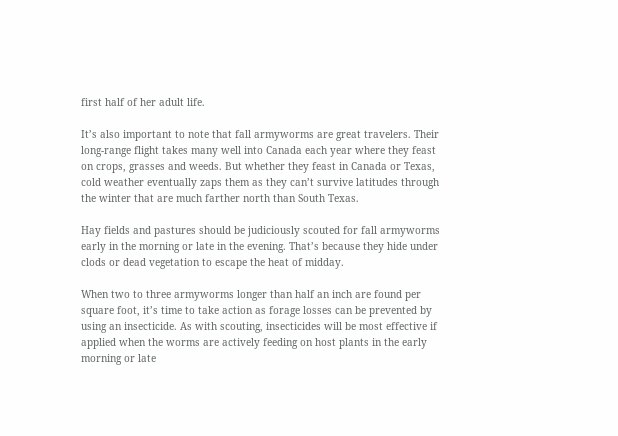first half of her adult life.

It’s also important to note that fall armyworms are great travelers. Their long-range flight takes many well into Canada each year where they feast on crops, grasses and weeds. But whether they feast in Canada or Texas, cold weather eventually zaps them as they can’t survive latitudes through the winter that are much farther north than South Texas.

Hay fields and pastures should be judiciously scouted for fall armyworms early in the morning or late in the evening. That’s because they hide under clods or dead vegetation to escape the heat of midday.

When two to three armyworms longer than half an inch are found per square foot, it’s time to take action as forage losses can be prevented by using an insecticide. As with scouting, insecticides will be most effective if applied when the worms are actively feeding on host plants in the early morning or late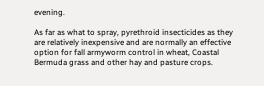evening.

As far as what to spray, pyrethroid insecticides as they are relatively inexpensive and are normally an effective option for fall armyworm control in wheat, Coastal Bermuda grass and other hay and pasture crops.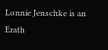Lonnie Jenschke is an Erath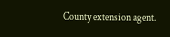County extension agent.